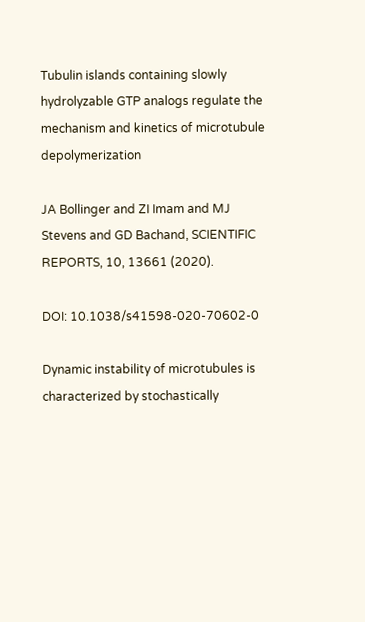Tubulin islands containing slowly hydrolyzable GTP analogs regulate the mechanism and kinetics of microtubule depolymerization

JA Bollinger and ZI Imam and MJ Stevens and GD Bachand, SCIENTIFIC REPORTS, 10, 13661 (2020).

DOI: 10.1038/s41598-020-70602-0

Dynamic instability of microtubules is characterized by stochastically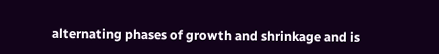alternating phases of growth and shrinkage and is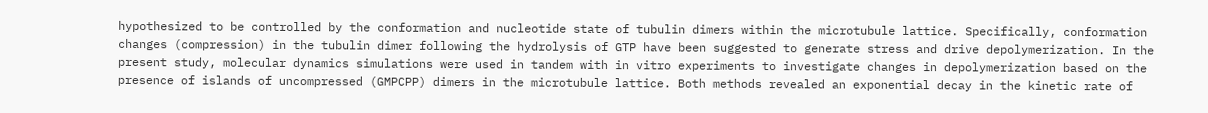hypothesized to be controlled by the conformation and nucleotide state of tubulin dimers within the microtubule lattice. Specifically, conformation changes (compression) in the tubulin dimer following the hydrolysis of GTP have been suggested to generate stress and drive depolymerization. In the present study, molecular dynamics simulations were used in tandem with in vitro experiments to investigate changes in depolymerization based on the presence of islands of uncompressed (GMPCPP) dimers in the microtubule lattice. Both methods revealed an exponential decay in the kinetic rate of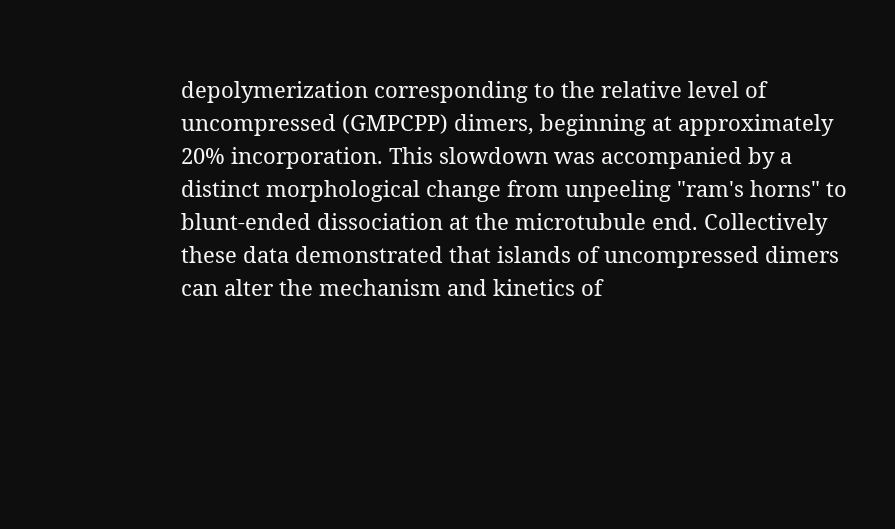depolymerization corresponding to the relative level of uncompressed (GMPCPP) dimers, beginning at approximately 20% incorporation. This slowdown was accompanied by a distinct morphological change from unpeeling "ram's horns" to blunt-ended dissociation at the microtubule end. Collectively these data demonstrated that islands of uncompressed dimers can alter the mechanism and kinetics of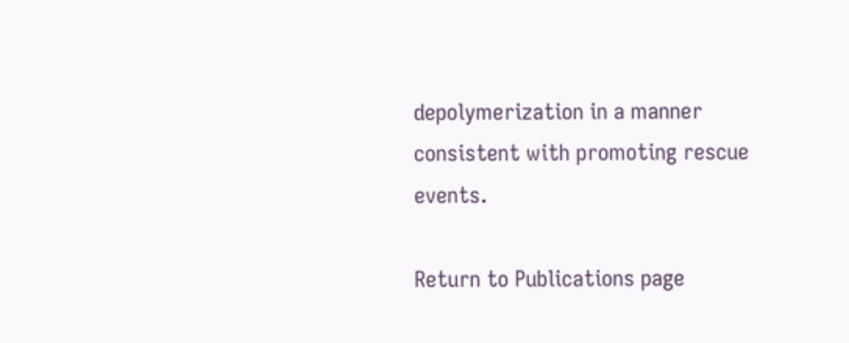depolymerization in a manner consistent with promoting rescue events.

Return to Publications page